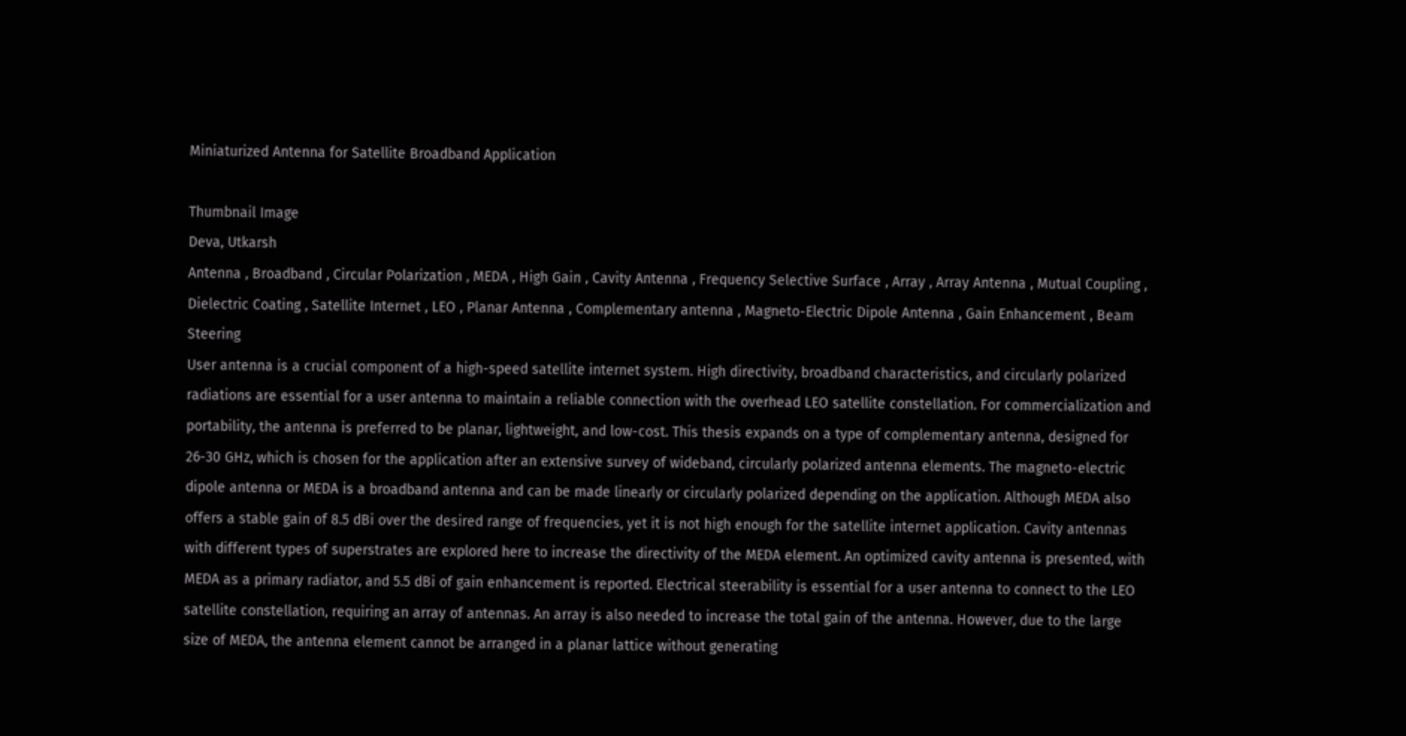Miniaturized Antenna for Satellite Broadband Application

Thumbnail Image
Deva, Utkarsh
Antenna , Broadband , Circular Polarization , MEDA , High Gain , Cavity Antenna , Frequency Selective Surface , Array , Array Antenna , Mutual Coupling , Dielectric Coating , Satellite Internet , LEO , Planar Antenna , Complementary antenna , Magneto-Electric Dipole Antenna , Gain Enhancement , Beam Steering
User antenna is a crucial component of a high-speed satellite internet system. High directivity, broadband characteristics, and circularly polarized radiations are essential for a user antenna to maintain a reliable connection with the overhead LEO satellite constellation. For commercialization and portability, the antenna is preferred to be planar, lightweight, and low-cost. This thesis expands on a type of complementary antenna, designed for 26-30 GHz, which is chosen for the application after an extensive survey of wideband, circularly polarized antenna elements. The magneto-electric dipole antenna or MEDA is a broadband antenna and can be made linearly or circularly polarized depending on the application. Although MEDA also offers a stable gain of 8.5 dBi over the desired range of frequencies, yet it is not high enough for the satellite internet application. Cavity antennas with different types of superstrates are explored here to increase the directivity of the MEDA element. An optimized cavity antenna is presented, with MEDA as a primary radiator, and 5.5 dBi of gain enhancement is reported. Electrical steerability is essential for a user antenna to connect to the LEO satellite constellation, requiring an array of antennas. An array is also needed to increase the total gain of the antenna. However, due to the large size of MEDA, the antenna element cannot be arranged in a planar lattice without generating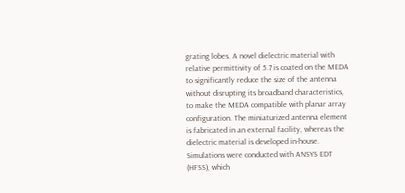grating lobes. A novel dielectric material with relative permittivity of 5.7 is coated on the MEDA to significantly reduce the size of the antenna without disrupting its broadband characteristics, to make the MEDA compatible with planar array configuration. The miniaturized antenna element is fabricated in an external facility, whereas the dielectric material is developed in-house. Simulations were conducted with ANSYS EDT (HFSS), which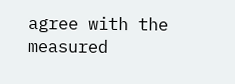agree with the measured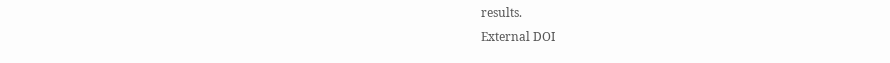results.
External DOI